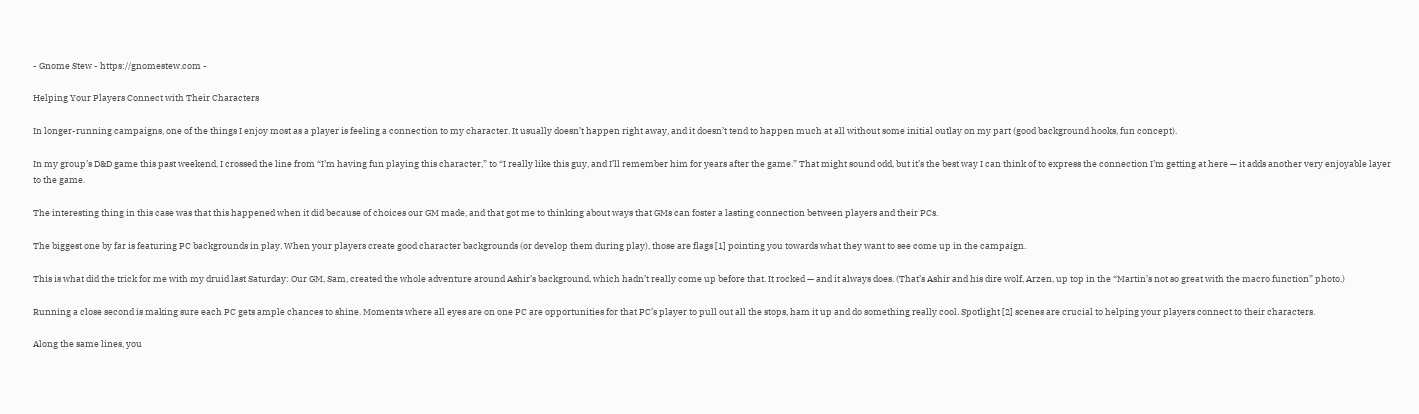- Gnome Stew - https://gnomestew.com -

Helping Your Players Connect with Their Characters

In longer-running campaigns, one of the things I enjoy most as a player is feeling a connection to my character. It usually doesn’t happen right away, and it doesn’t tend to happen much at all without some initial outlay on my part (good background hooks, fun concept).

In my group’s D&D game this past weekend, I crossed the line from “I’m having fun playing this character,” to “I really like this guy, and I’ll remember him for years after the game.” That might sound odd, but it’s the best way I can think of to express the connection I’m getting at here — it adds another very enjoyable layer to the game.

The interesting thing in this case was that this happened when it did because of choices our GM made, and that got me to thinking about ways that GMs can foster a lasting connection between players and their PCs.

The biggest one by far is featuring PC backgrounds in play. When your players create good character backgrounds (or develop them during play), those are flags [1] pointing you towards what they want to see come up in the campaign.

This is what did the trick for me with my druid last Saturday: Our GM, Sam, created the whole adventure around Ashir’s background, which hadn’t really come up before that. It rocked — and it always does. (That’s Ashir and his dire wolf, Arzen, up top in the “Martin’s not so great with the macro function” photo.)

Running a close second is making sure each PC gets ample chances to shine. Moments where all eyes are on one PC are opportunities for that PC’s player to pull out all the stops, ham it up and do something really cool. Spotlight [2] scenes are crucial to helping your players connect to their characters.

Along the same lines, you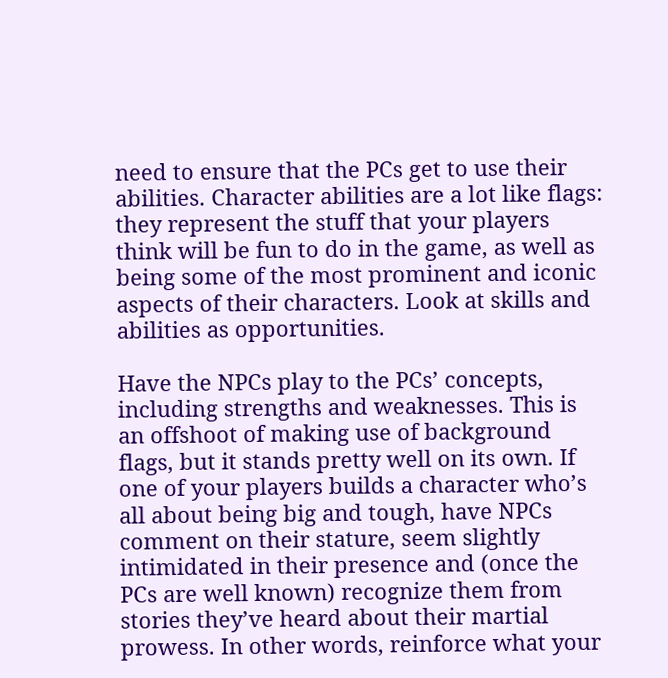need to ensure that the PCs get to use their abilities. Character abilities are a lot like flags: they represent the stuff that your players think will be fun to do in the game, as well as being some of the most prominent and iconic aspects of their characters. Look at skills and abilities as opportunities.

Have the NPCs play to the PCs’ concepts, including strengths and weaknesses. This is an offshoot of making use of background flags, but it stands pretty well on its own. If one of your players builds a character who’s all about being big and tough, have NPCs comment on their stature, seem slightly intimidated in their presence and (once the PCs are well known) recognize them from stories they’ve heard about their martial prowess. In other words, reinforce what your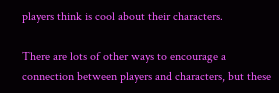players think is cool about their characters.

There are lots of other ways to encourage a connection between players and characters, but these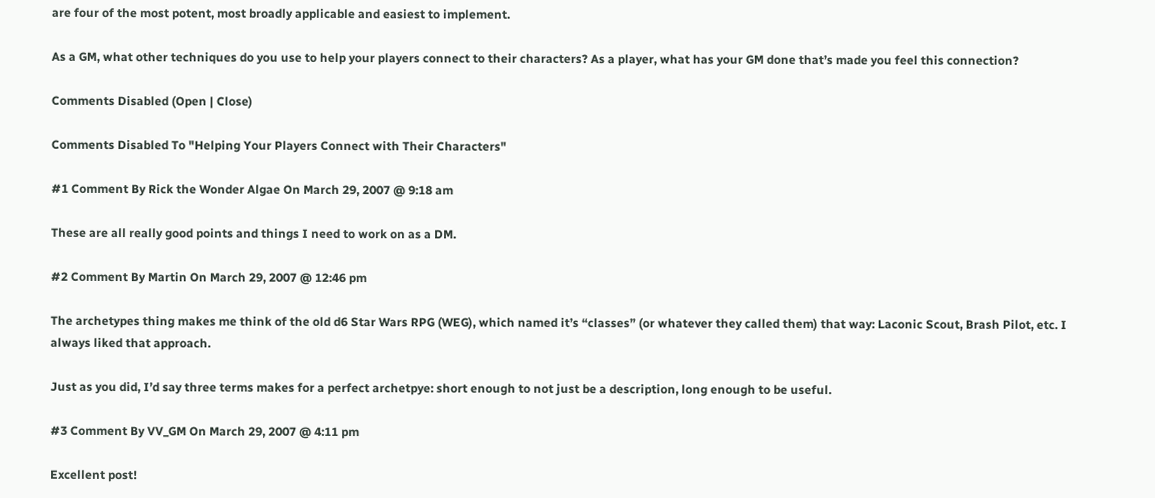are four of the most potent, most broadly applicable and easiest to implement.

As a GM, what other techniques do you use to help your players connect to their characters? As a player, what has your GM done that’s made you feel this connection?

Comments Disabled (Open | Close)

Comments Disabled To "Helping Your Players Connect with Their Characters"

#1 Comment By Rick the Wonder Algae On March 29, 2007 @ 9:18 am

These are all really good points and things I need to work on as a DM.

#2 Comment By Martin On March 29, 2007 @ 12:46 pm

The archetypes thing makes me think of the old d6 Star Wars RPG (WEG), which named it’s “classes” (or whatever they called them) that way: Laconic Scout, Brash Pilot, etc. I always liked that approach.

Just as you did, I’d say three terms makes for a perfect archetpye: short enough to not just be a description, long enough to be useful.

#3 Comment By VV_GM On March 29, 2007 @ 4:11 pm

Excellent post!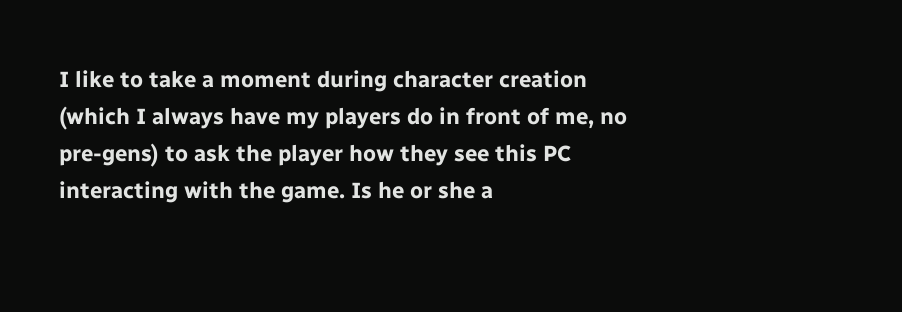I like to take a moment during character creation (which I always have my players do in front of me, no pre-gens) to ask the player how they see this PC interacting with the game. Is he or she a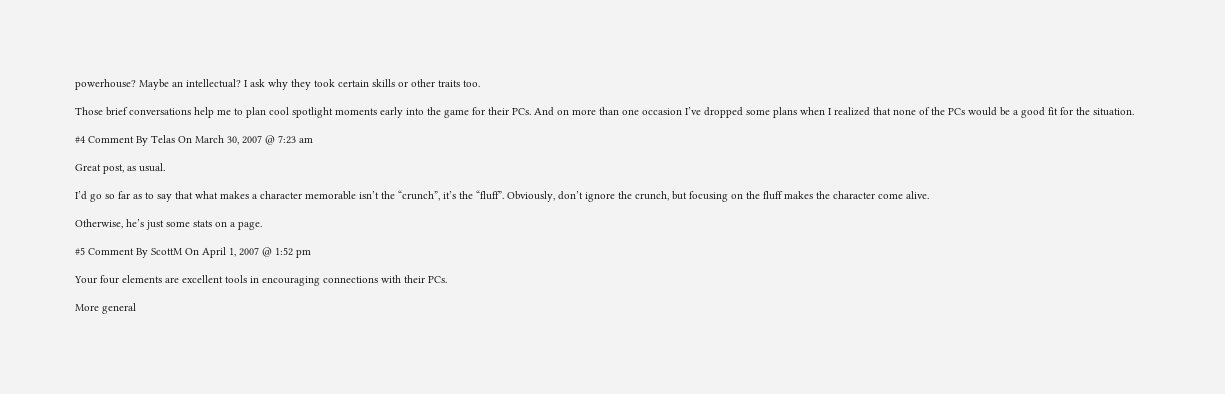powerhouse? Maybe an intellectual? I ask why they took certain skills or other traits too.

Those brief conversations help me to plan cool spotlight moments early into the game for their PCs. And on more than one occasion I’ve dropped some plans when I realized that none of the PCs would be a good fit for the situation.

#4 Comment By Telas On March 30, 2007 @ 7:23 am

Great post, as usual.

I’d go so far as to say that what makes a character memorable isn’t the “crunch”, it’s the “fluff”. Obviously, don’t ignore the crunch, but focusing on the fluff makes the character come alive.

Otherwise, he’s just some stats on a page.

#5 Comment By ScottM On April 1, 2007 @ 1:52 pm

Your four elements are excellent tools in encouraging connections with their PCs.

More general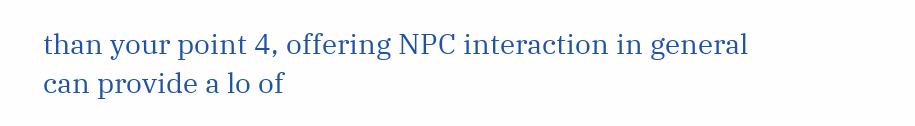than your point 4, offering NPC interaction in general can provide a lo of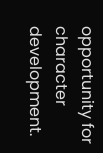opportunity for character development.